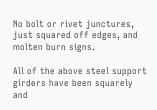No bolt or rivet junctures, just squared off edges, and molten burn signs.

All of the above steel support girders have been squarely and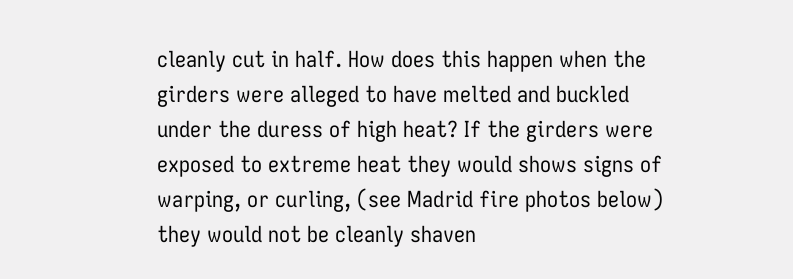cleanly cut in half. How does this happen when the girders were alleged to have melted and buckled under the duress of high heat? If the girders were exposed to extreme heat they would shows signs of warping, or curling, (see Madrid fire photos below) they would not be cleanly shaven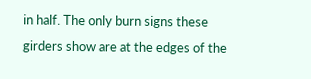in half. The only burn signs these girders show are at the edges of the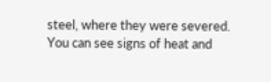steel, where they were severed. You can see signs of heat and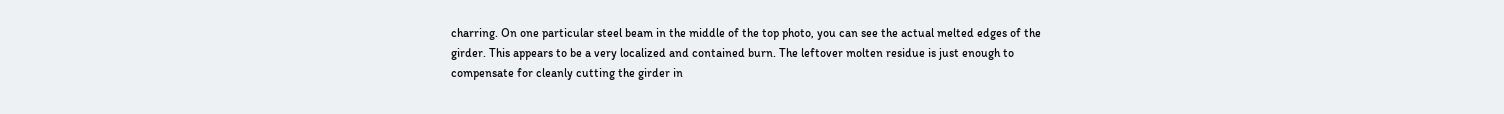charring. On one particular steel beam in the middle of the top photo, you can see the actual melted edges of the girder. This appears to be a very localized and contained burn. The leftover molten residue is just enough to compensate for cleanly cutting the girder in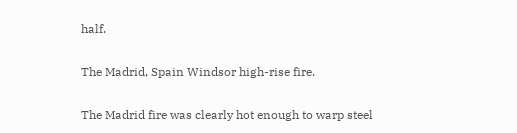half.

The Madrid, Spain Windsor high-rise fire.

The Madrid fire was clearly hot enough to warp steel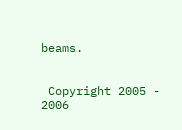beams.


 Copyright 2005 - 2006